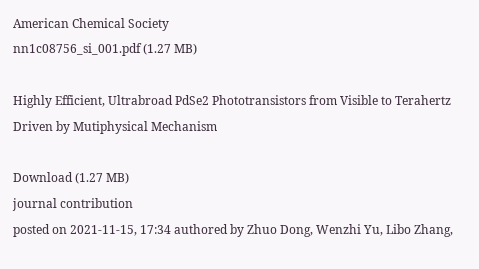American Chemical Society
nn1c08756_si_001.pdf (1.27 MB)

Highly Efficient, Ultrabroad PdSe2 Phototransistors from Visible to Terahertz Driven by Mutiphysical Mechanism

Download (1.27 MB)
journal contribution
posted on 2021-11-15, 17:34 authored by Zhuo Dong, Wenzhi Yu, Libo Zhang,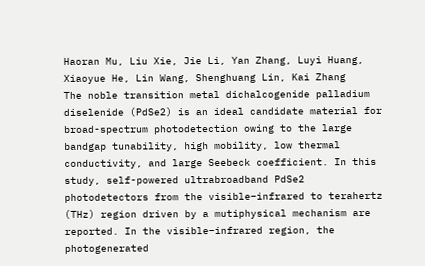Haoran Mu, Liu Xie, Jie Li, Yan Zhang, Luyi Huang, Xiaoyue He, Lin Wang, Shenghuang Lin, Kai Zhang
The noble transition metal dichalcogenide palladium diselenide (PdSe2) is an ideal candidate material for broad-spectrum photodetection owing to the large bandgap tunability, high mobility, low thermal conductivity, and large Seebeck coefficient. In this study, self-powered ultrabroadband PdSe2 photodetectors from the visible–infrared to terahertz (THz) region driven by a mutiphysical mechanism are reported. In the visible–infrared region, the photogenerated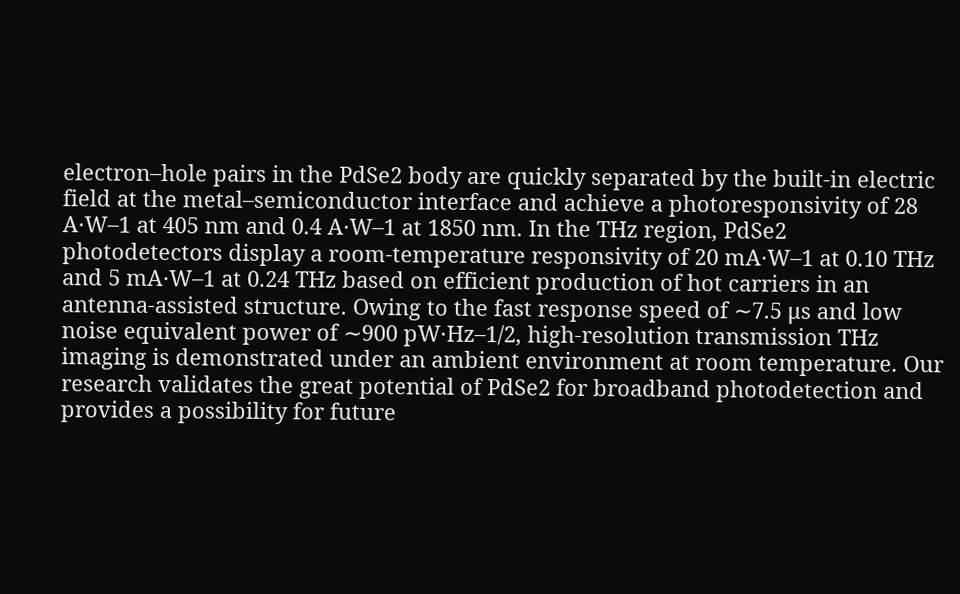electron–hole pairs in the PdSe2 body are quickly separated by the built-in electric field at the metal–semiconductor interface and achieve a photoresponsivity of 28 A·W–1 at 405 nm and 0.4 A·W–1 at 1850 nm. In the THz region, PdSe2 photodetectors display a room-temperature responsivity of 20 mA·W–1 at 0.10 THz and 5 mA·W–1 at 0.24 THz based on efficient production of hot carriers in an antenna-assisted structure. Owing to the fast response speed of ∼7.5 μs and low noise equivalent power of ∼900 pW·Hz–1/2, high-resolution transmission THz imaging is demonstrated under an ambient environment at room temperature. Our research validates the great potential of PdSe2 for broadband photodetection and provides a possibility for future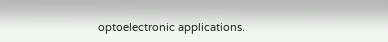optoelectronic applications.